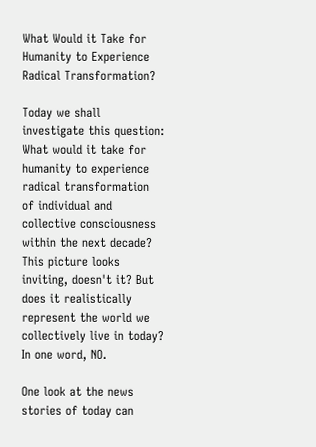What Would it Take for Humanity to Experience Radical Transformation?

Today we shall investigate this question: What would it take for humanity to experience radical transformation of individual and collective consciousness within the next decade? This picture looks inviting, doesn't it? But does it realistically represent the world we collectively live in today? In one word, NO.

One look at the news stories of today can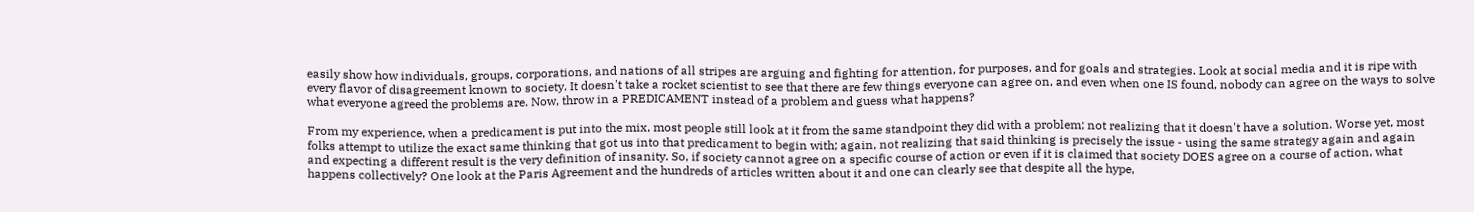easily show how individuals, groups, corporations, and nations of all stripes are arguing and fighting for attention, for purposes, and for goals and strategies. Look at social media and it is ripe with every flavor of disagreement known to society. It doesn't take a rocket scientist to see that there are few things everyone can agree on, and even when one IS found, nobody can agree on the ways to solve what everyone agreed the problems are. Now, throw in a PREDICAMENT instead of a problem and guess what happens?

From my experience, when a predicament is put into the mix, most people still look at it from the same standpoint they did with a problem; not realizing that it doesn't have a solution. Worse yet, most folks attempt to utilize the exact same thinking that got us into that predicament to begin with; again, not realizing that said thinking is precisely the issue - using the same strategy again and again and expecting a different result is the very definition of insanity. So, if society cannot agree on a specific course of action or even if it is claimed that society DOES agree on a course of action, what happens collectively? One look at the Paris Agreement and the hundreds of articles written about it and one can clearly see that despite all the hype,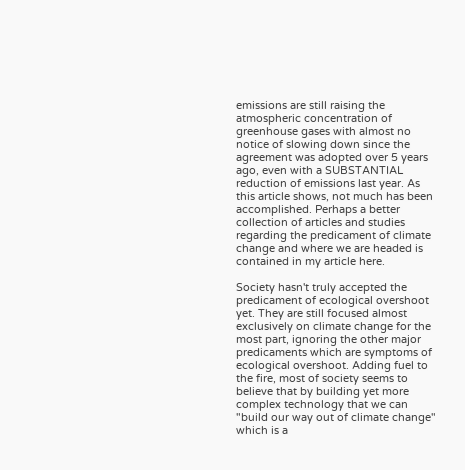emissions are still raising the atmospheric concentration of greenhouse gases with almost no notice of slowing down since the agreement was adopted over 5 years ago, even with a SUBSTANTIAL reduction of emissions last year. As this article shows, not much has been accomplished. Perhaps a better collection of articles and studies regarding the predicament of climate change and where we are headed is contained in my article here.

Society hasn't truly accepted the predicament of ecological overshoot yet. They are still focused almost exclusively on climate change for the most part, ignoring the other major predicaments which are symptoms of ecological overshoot. Adding fuel to the fire, most of society seems to believe that by building yet more complex technology that we can "build our way out of climate change" which is a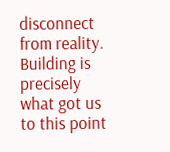disconnect from reality. Building is precisely what got us to this point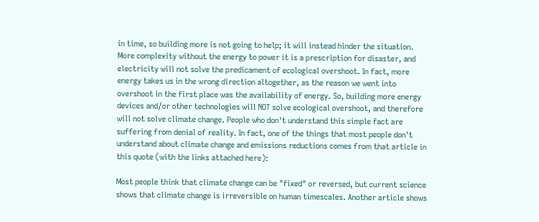in time, so building more is not going to help; it will instead hinder the situation. More complexity without the energy to power it is a prescription for disaster, and electricity will not solve the predicament of ecological overshoot. In fact, more energy takes us in the wrong direction altogether, as the reason we went into overshoot in the first place was the availability of energy. So, building more energy devices and/or other technologies will NOT solve ecological overshoot, and therefore will not solve climate change. People who don't understand this simple fact are suffering from denial of reality. In fact, one of the things that most people don't understand about climate change and emissions reductions comes from that article in this quote (with the links attached here):

Most people think that climate change can be "fixed" or reversed, but current science shows that climate change is irreversible on human timescales. Another article shows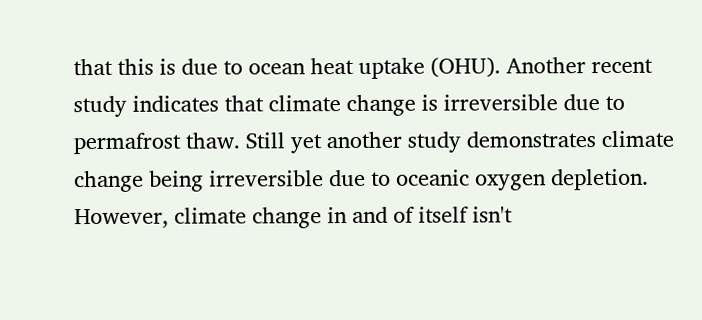that this is due to ocean heat uptake (OHU). Another recent study indicates that climate change is irreversible due to permafrost thaw. Still yet another study demonstrates climate change being irreversible due to oceanic oxygen depletion. However, climate change in and of itself isn't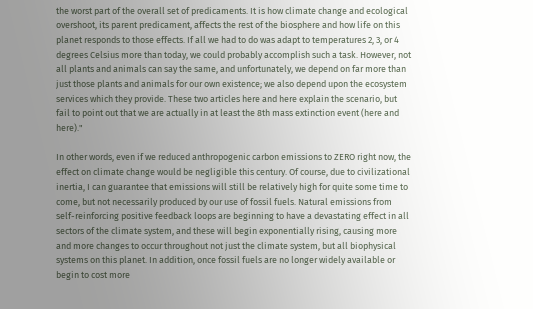the worst part of the overall set of predicaments. It is how climate change and ecological overshoot, its parent predicament, affects the rest of the biosphere and how life on this planet responds to those effects. If all we had to do was adapt to temperatures 2, 3, or 4 degrees Celsius more than today, we could probably accomplish such a task. However, not all plants and animals can say the same, and unfortunately, we depend on far more than just those plants and animals for our own existence; we also depend upon the ecosystem services which they provide. These two articles here and here explain the scenario, but fail to point out that we are actually in at least the 8th mass extinction event (here and here)."

In other words, even if we reduced anthropogenic carbon emissions to ZERO right now, the effect on climate change would be negligible this century. Of course, due to civilizational inertia, I can guarantee that emissions will still be relatively high for quite some time to come, but not necessarily produced by our use of fossil fuels. Natural emissions from self-reinforcing positive feedback loops are beginning to have a devastating effect in all sectors of the climate system, and these will begin exponentially rising, causing more and more changes to occur throughout not just the climate system, but all biophysical systems on this planet. In addition, once fossil fuels are no longer widely available or begin to cost more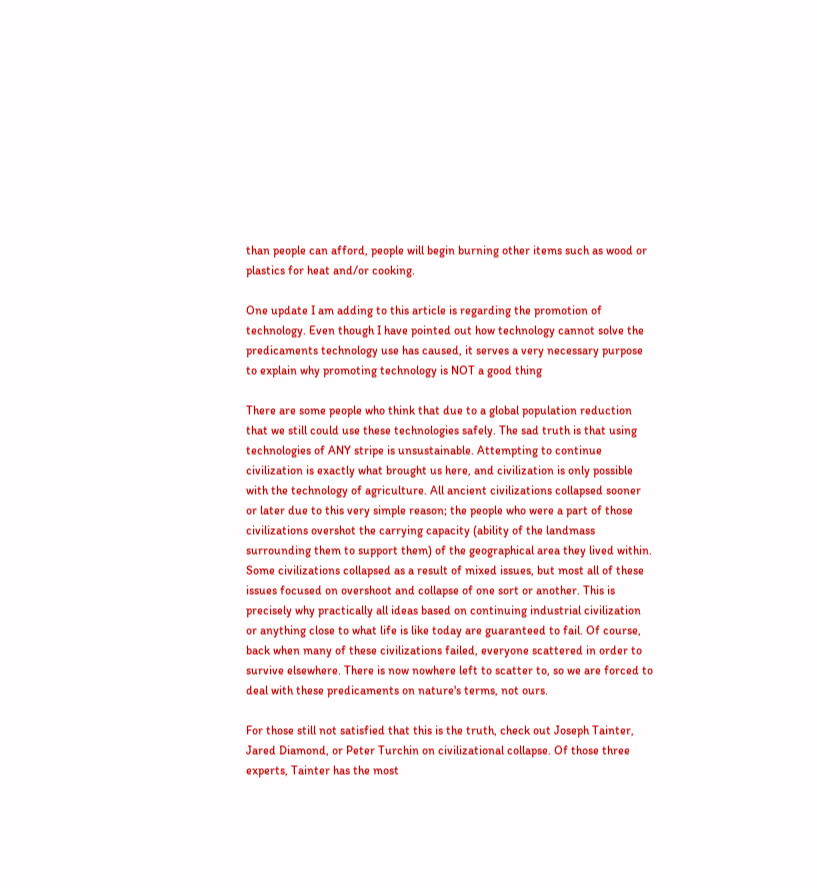than people can afford, people will begin burning other items such as wood or plastics for heat and/or cooking.

One update I am adding to this article is regarding the promotion of technology. Even though I have pointed out how technology cannot solve the predicaments technology use has caused, it serves a very necessary purpose to explain why promoting technology is NOT a good thing

There are some people who think that due to a global population reduction that we still could use these technologies safely. The sad truth is that using technologies of ANY stripe is unsustainable. Attempting to continue civilization is exactly what brought us here, and civilization is only possible with the technology of agriculture. All ancient civilizations collapsed sooner or later due to this very simple reason; the people who were a part of those civilizations overshot the carrying capacity (ability of the landmass surrounding them to support them) of the geographical area they lived within. Some civilizations collapsed as a result of mixed issues, but most all of these issues focused on overshoot and collapse of one sort or another. This is precisely why practically all ideas based on continuing industrial civilization or anything close to what life is like today are guaranteed to fail. Of course, back when many of these civilizations failed, everyone scattered in order to survive elsewhere. There is now nowhere left to scatter to, so we are forced to deal with these predicaments on nature's terms, not ours.

For those still not satisfied that this is the truth, check out Joseph Tainter, Jared Diamond, or Peter Turchin on civilizational collapse. Of those three experts, Tainter has the most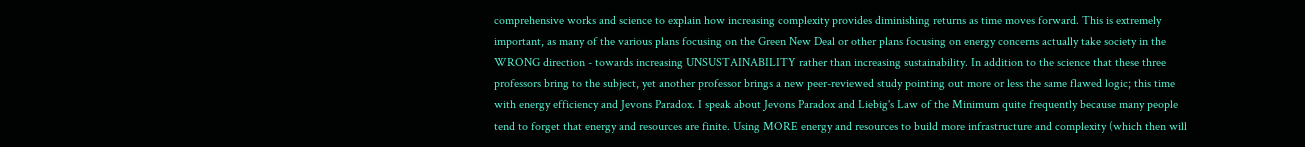comprehensive works and science to explain how increasing complexity provides diminishing returns as time moves forward. This is extremely important, as many of the various plans focusing on the Green New Deal or other plans focusing on energy concerns actually take society in the WRONG direction - towards increasing UNSUSTAINABILITY rather than increasing sustainability. In addition to the science that these three professors bring to the subject, yet another professor brings a new peer-reviewed study pointing out more or less the same flawed logic; this time with energy efficiency and Jevons Paradox. I speak about Jevons Paradox and Liebig's Law of the Minimum quite frequently because many people tend to forget that energy and resources are finite. Using MORE energy and resources to build more infrastructure and complexity (which then will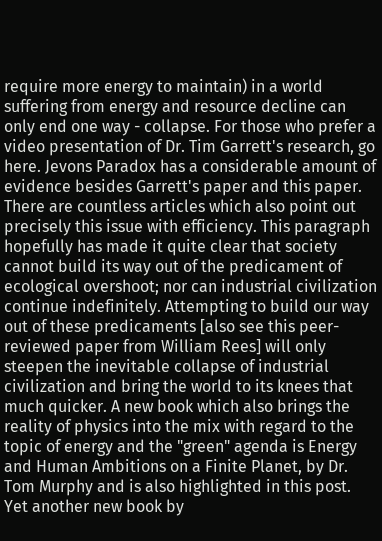require more energy to maintain) in a world suffering from energy and resource decline can only end one way - collapse. For those who prefer a video presentation of Dr. Tim Garrett's research, go here. Jevons Paradox has a considerable amount of evidence besides Garrett's paper and this paper. There are countless articles which also point out precisely this issue with efficiency. This paragraph hopefully has made it quite clear that society cannot build its way out of the predicament of ecological overshoot; nor can industrial civilization continue indefinitely. Attempting to build our way out of these predicaments [also see this peer-reviewed paper from William Rees] will only steepen the inevitable collapse of industrial civilization and bring the world to its knees that much quicker. A new book which also brings the reality of physics into the mix with regard to the topic of energy and the "green" agenda is Energy and Human Ambitions on a Finite Planet, by Dr. Tom Murphy and is also highlighted in this post. Yet another new book by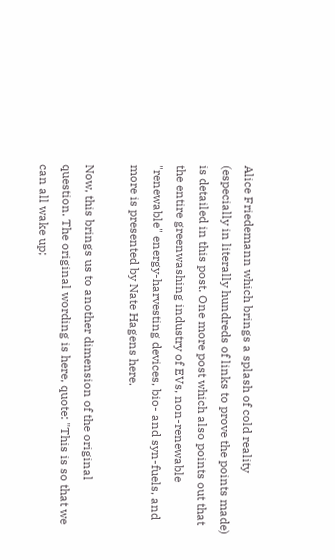Alice Friedemann which brings a splash of cold reality (especially in literally hundreds of links to prove the points made) is detailed in this post. One more post which also points out that the entire greenwashing industry of EVs, non-renewable "renewable" energy-harvesting devices, bio- and syn-fuels, and more is presented by Nate Hagens here.

Now, this brings us to another dimension of the original question. The original wording is here, quote: "This is so that we can all wake up;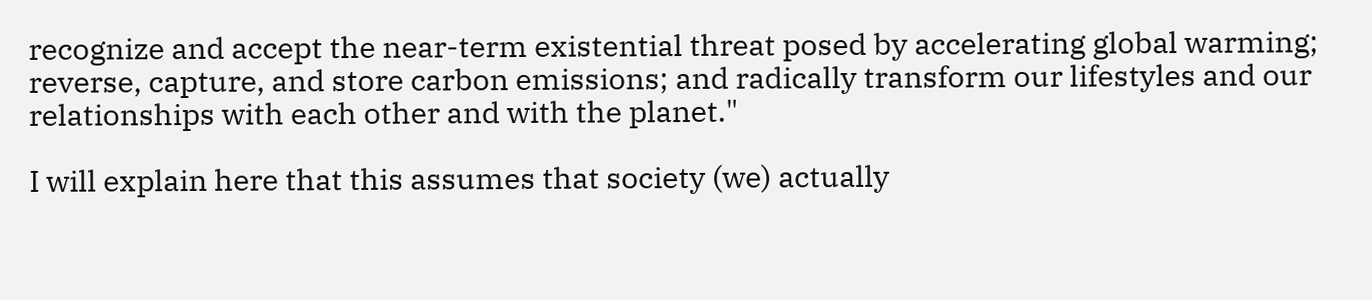recognize and accept the near-term existential threat posed by accelerating global warming; reverse, capture, and store carbon emissions; and radically transform our lifestyles and our relationships with each other and with the planet."

I will explain here that this assumes that society (we) actually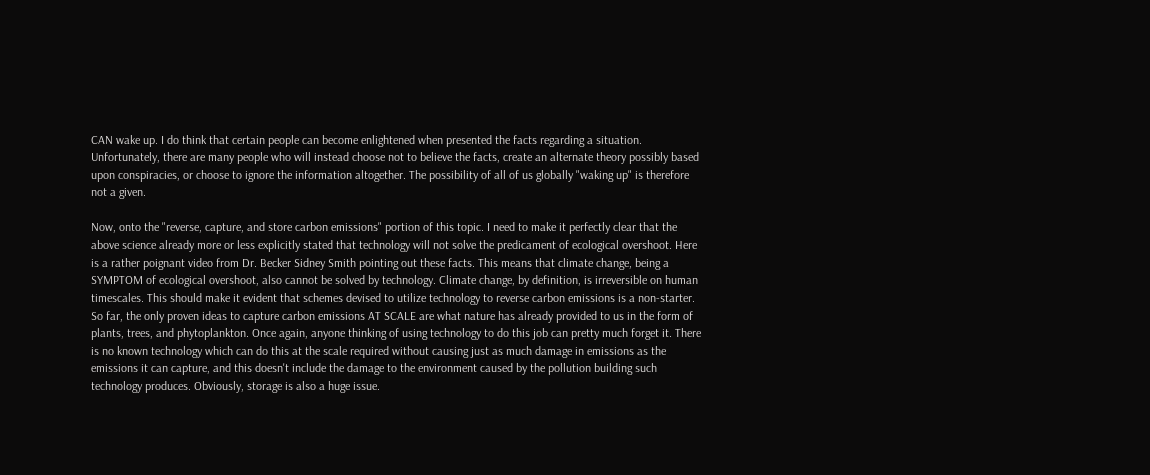CAN wake up. I do think that certain people can become enlightened when presented the facts regarding a situation. Unfortunately, there are many people who will instead choose not to believe the facts, create an alternate theory possibly based upon conspiracies, or choose to ignore the information altogether. The possibility of all of us globally "waking up" is therefore not a given.

Now, onto the "reverse, capture, and store carbon emissions" portion of this topic. I need to make it perfectly clear that the above science already more or less explicitly stated that technology will not solve the predicament of ecological overshoot. Here is a rather poignant video from Dr. Becker Sidney Smith pointing out these facts. This means that climate change, being a SYMPTOM of ecological overshoot, also cannot be solved by technology. Climate change, by definition, is irreversible on human timescales. This should make it evident that schemes devised to utilize technology to reverse carbon emissions is a non-starter. So far, the only proven ideas to capture carbon emissions AT SCALE are what nature has already provided to us in the form of plants, trees, and phytoplankton. Once again, anyone thinking of using technology to do this job can pretty much forget it. There is no known technology which can do this at the scale required without causing just as much damage in emissions as the emissions it can capture, and this doesn't include the damage to the environment caused by the pollution building such technology produces. Obviously, storage is also a huge issue.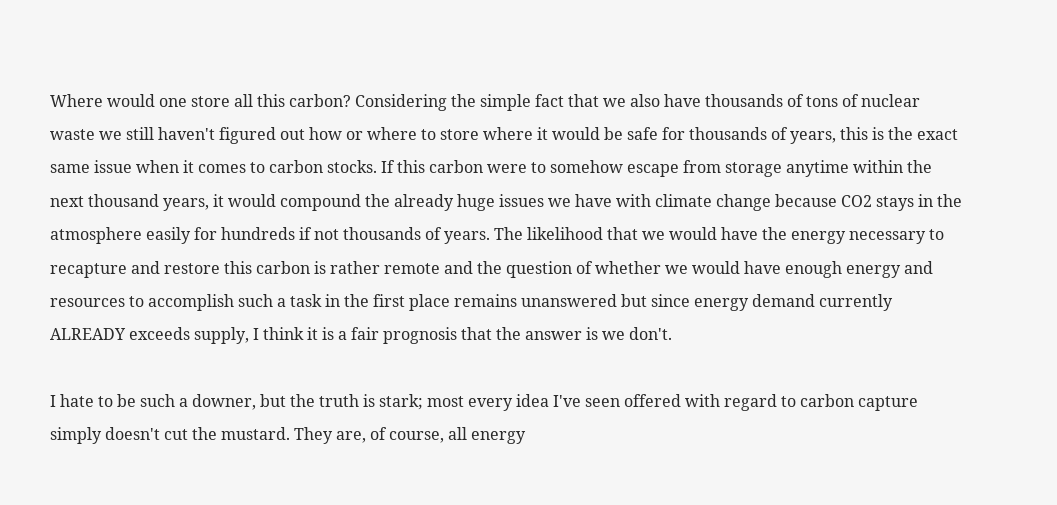Where would one store all this carbon? Considering the simple fact that we also have thousands of tons of nuclear waste we still haven't figured out how or where to store where it would be safe for thousands of years, this is the exact same issue when it comes to carbon stocks. If this carbon were to somehow escape from storage anytime within the next thousand years, it would compound the already huge issues we have with climate change because CO2 stays in the atmosphere easily for hundreds if not thousands of years. The likelihood that we would have the energy necessary to recapture and restore this carbon is rather remote and the question of whether we would have enough energy and resources to accomplish such a task in the first place remains unanswered but since energy demand currently ALREADY exceeds supply, I think it is a fair prognosis that the answer is we don't.

I hate to be such a downer, but the truth is stark; most every idea I've seen offered with regard to carbon capture simply doesn't cut the mustard. They are, of course, all energy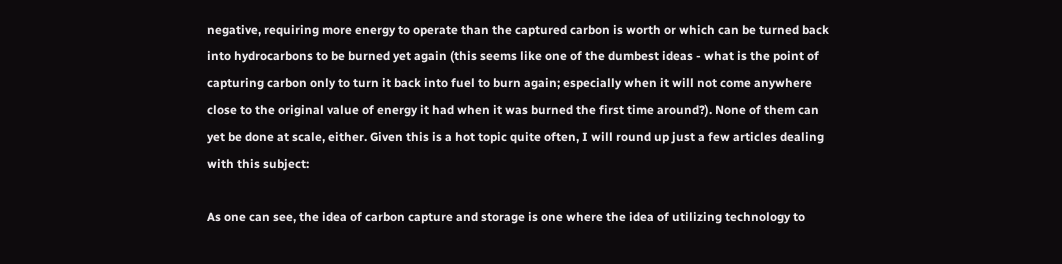negative, requiring more energy to operate than the captured carbon is worth or which can be turned back into hydrocarbons to be burned yet again (this seems like one of the dumbest ideas - what is the point of capturing carbon only to turn it back into fuel to burn again; especially when it will not come anywhere close to the original value of energy it had when it was burned the first time around?). None of them can yet be done at scale, either. Given this is a hot topic quite often, I will round up just a few articles dealing with this subject:

As one can see, the idea of carbon capture and storage is one where the idea of utilizing technology to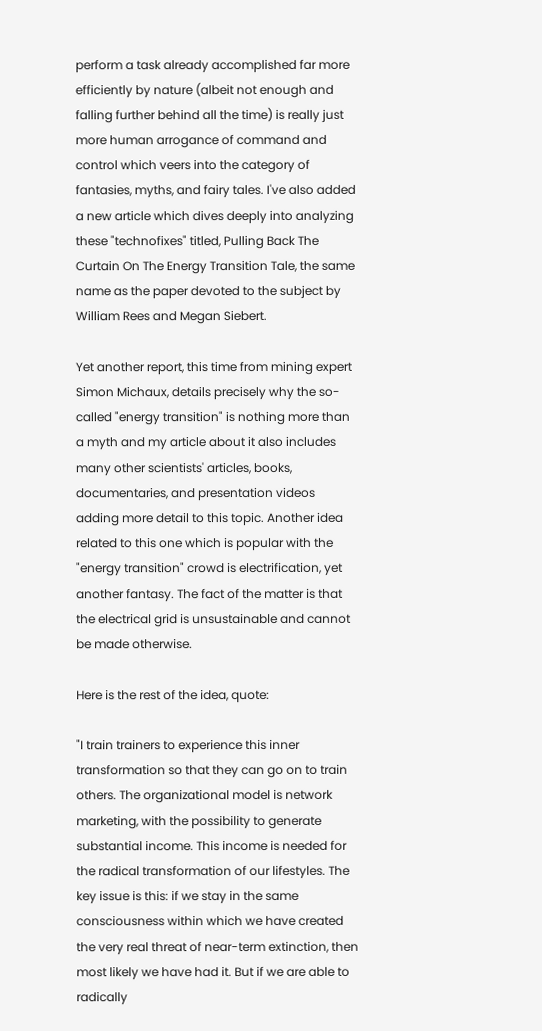perform a task already accomplished far more efficiently by nature (albeit not enough and falling further behind all the time) is really just more human arrogance of command and control which veers into the category of fantasies, myths, and fairy tales. I've also added a new article which dives deeply into analyzing these "technofixes" titled, Pulling Back The Curtain On The Energy Transition Tale, the same name as the paper devoted to the subject by William Rees and Megan Siebert.

Yet another report, this time from mining expert Simon Michaux, details precisely why the so-called "energy transition" is nothing more than a myth and my article about it also includes many other scientists' articles, books, documentaries, and presentation videos adding more detail to this topic. Another idea related to this one which is popular with the "energy transition" crowd is electrification, yet another fantasy. The fact of the matter is that the electrical grid is unsustainable and cannot be made otherwise.

Here is the rest of the idea, quote:

"I train trainers to experience this inner transformation so that they can go on to train others. The organizational model is network marketing, with the possibility to generate substantial income. This income is needed for the radical transformation of our lifestyles. The key issue is this: if we stay in the same consciousness within which we have created the very real threat of near-term extinction, then most likely we have had it. But if we are able to radically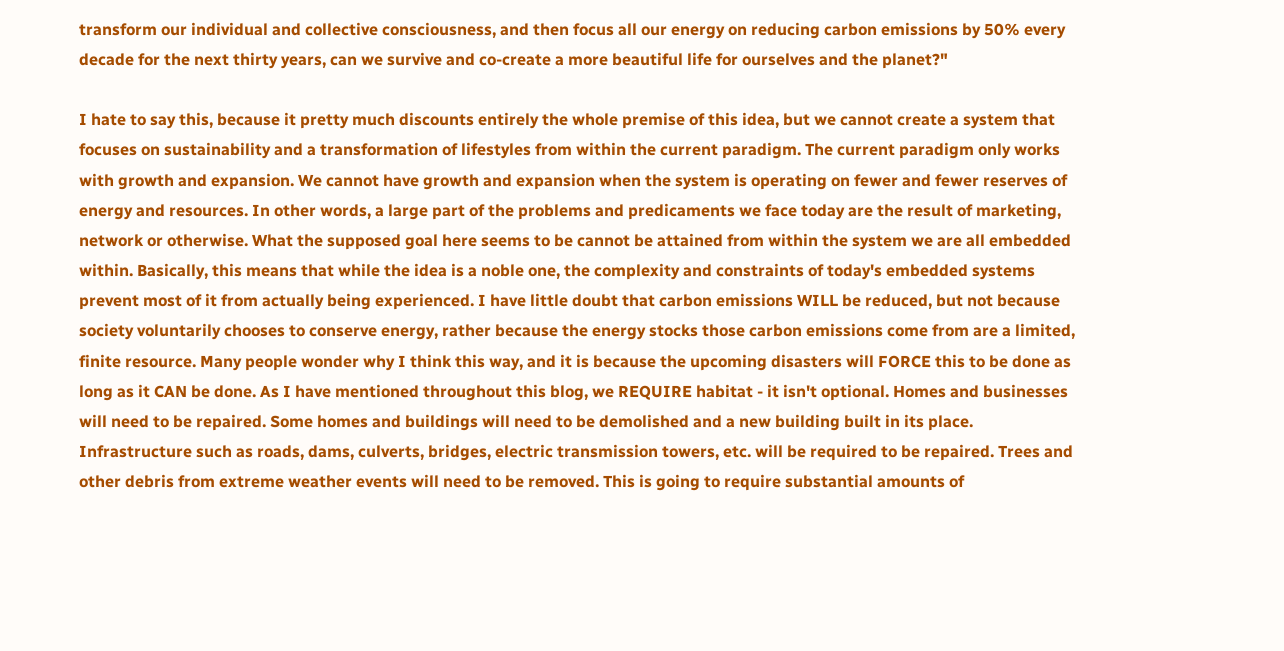transform our individual and collective consciousness, and then focus all our energy on reducing carbon emissions by 50% every decade for the next thirty years, can we survive and co-create a more beautiful life for ourselves and the planet?"

I hate to say this, because it pretty much discounts entirely the whole premise of this idea, but we cannot create a system that focuses on sustainability and a transformation of lifestyles from within the current paradigm. The current paradigm only works with growth and expansion. We cannot have growth and expansion when the system is operating on fewer and fewer reserves of energy and resources. In other words, a large part of the problems and predicaments we face today are the result of marketing, network or otherwise. What the supposed goal here seems to be cannot be attained from within the system we are all embedded within. Basically, this means that while the idea is a noble one, the complexity and constraints of today's embedded systems prevent most of it from actually being experienced. I have little doubt that carbon emissions WILL be reduced, but not because society voluntarily chooses to conserve energy, rather because the energy stocks those carbon emissions come from are a limited, finite resource. Many people wonder why I think this way, and it is because the upcoming disasters will FORCE this to be done as long as it CAN be done. As I have mentioned throughout this blog, we REQUIRE habitat - it isn't optional. Homes and businesses will need to be repaired. Some homes and buildings will need to be demolished and a new building built in its place. Infrastructure such as roads, dams, culverts, bridges, electric transmission towers, etc. will be required to be repaired. Trees and other debris from extreme weather events will need to be removed. This is going to require substantial amounts of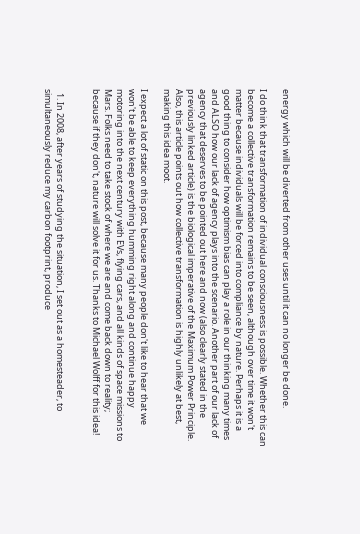energy which will be diverted from other uses until it can no longer be done.

I do think that transformation of individual consciousness is possible. Whether this can become a collective transformation remains to be seen, although over time it won't matter because individuals will be forced into compliance by nature. Perhaps it is a good thing to consider how optimism bias can play a role in our thinking many times and ALSO how our lack of agency plays into the scenario. Another part of our lack of agency that deserves to be pointed out here and now (also clearly stated in the previously linked article) is the biological imperative of the Maximum Power Principle. Also, this article points out how collective transformation is highly unlikely at best, making this idea moot.

I expect a lot of static on this post, because many people don't like to hear that we won't be able to keep everything humming right along and continue happy motoring into the next century with EVs, flying cars, and all kinds of space missions to Mars. Folks need to take stock of where we are and come back down to reality; because if they don't, nature will solve it for us. Thanks to Michael Wolff for this idea!


  1. In 2008, after years of studying the situation, I set out as a homesteader, to simultaneously reduce my carbon footprint, produce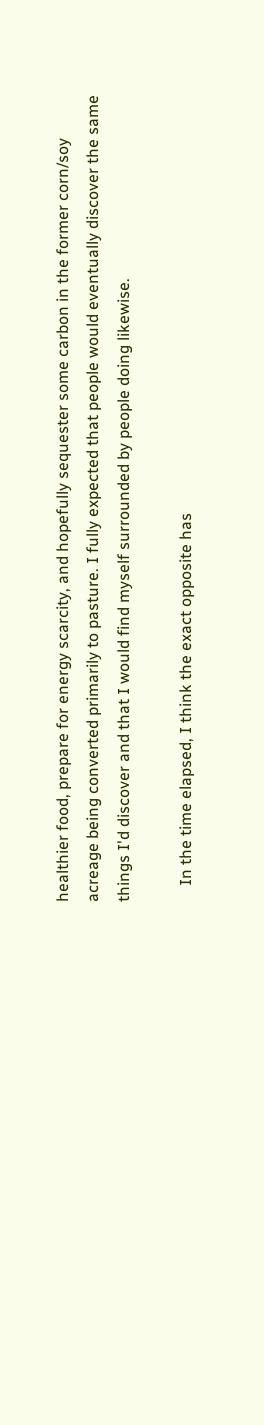healthier food, prepare for energy scarcity, and hopefully sequester some carbon in the former corn/soy acreage being converted primarily to pasture. I fully expected that people would eventually discover the same things I'd discover and that I would find myself surrounded by people doing likewise.

    In the time elapsed, I think the exact opposite has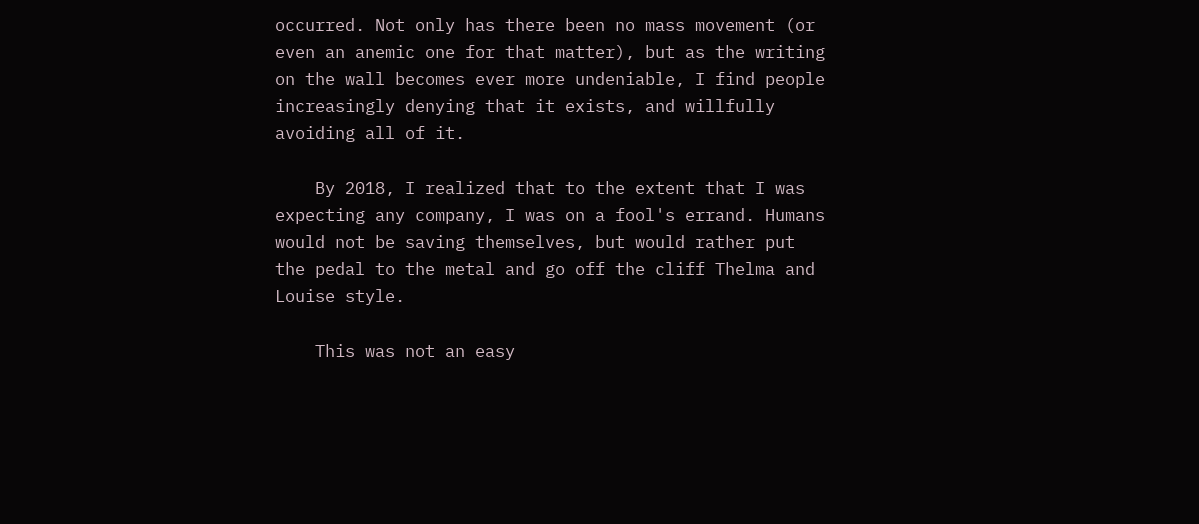occurred. Not only has there been no mass movement (or even an anemic one for that matter), but as the writing on the wall becomes ever more undeniable, I find people increasingly denying that it exists, and willfully avoiding all of it.

    By 2018, I realized that to the extent that I was expecting any company, I was on a fool's errand. Humans would not be saving themselves, but would rather put the pedal to the metal and go off the cliff Thelma and Louise style.

    This was not an easy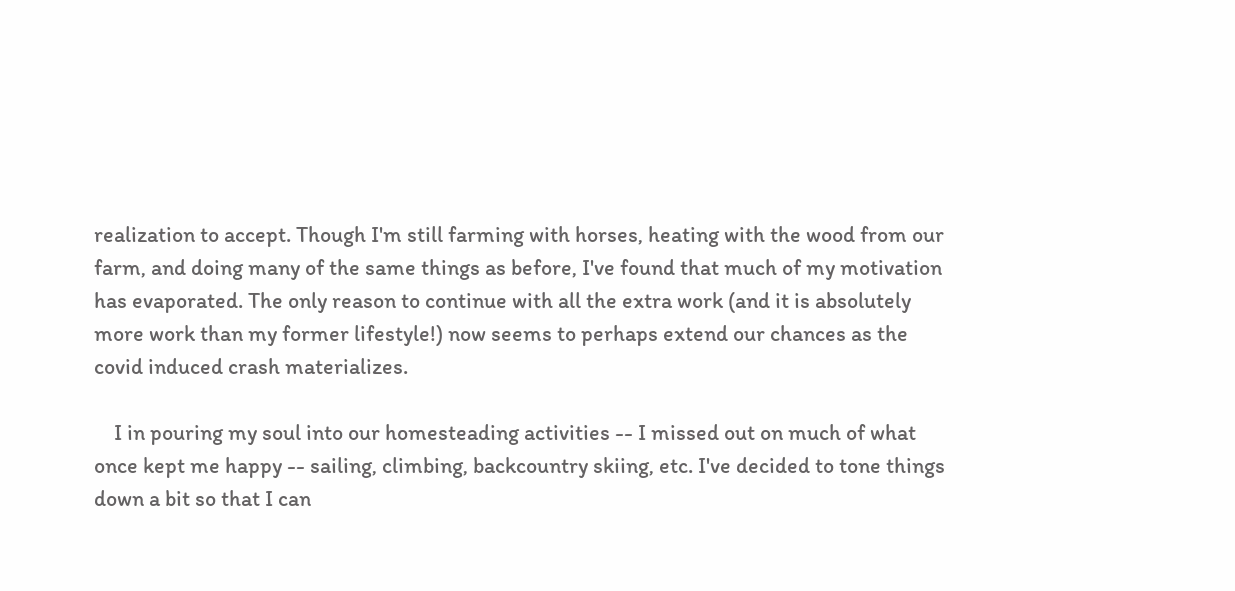realization to accept. Though I'm still farming with horses, heating with the wood from our farm, and doing many of the same things as before, I've found that much of my motivation has evaporated. The only reason to continue with all the extra work (and it is absolutely more work than my former lifestyle!) now seems to perhaps extend our chances as the covid induced crash materializes.

    I in pouring my soul into our homesteading activities -- I missed out on much of what once kept me happy -- sailing, climbing, backcountry skiing, etc. I've decided to tone things down a bit so that I can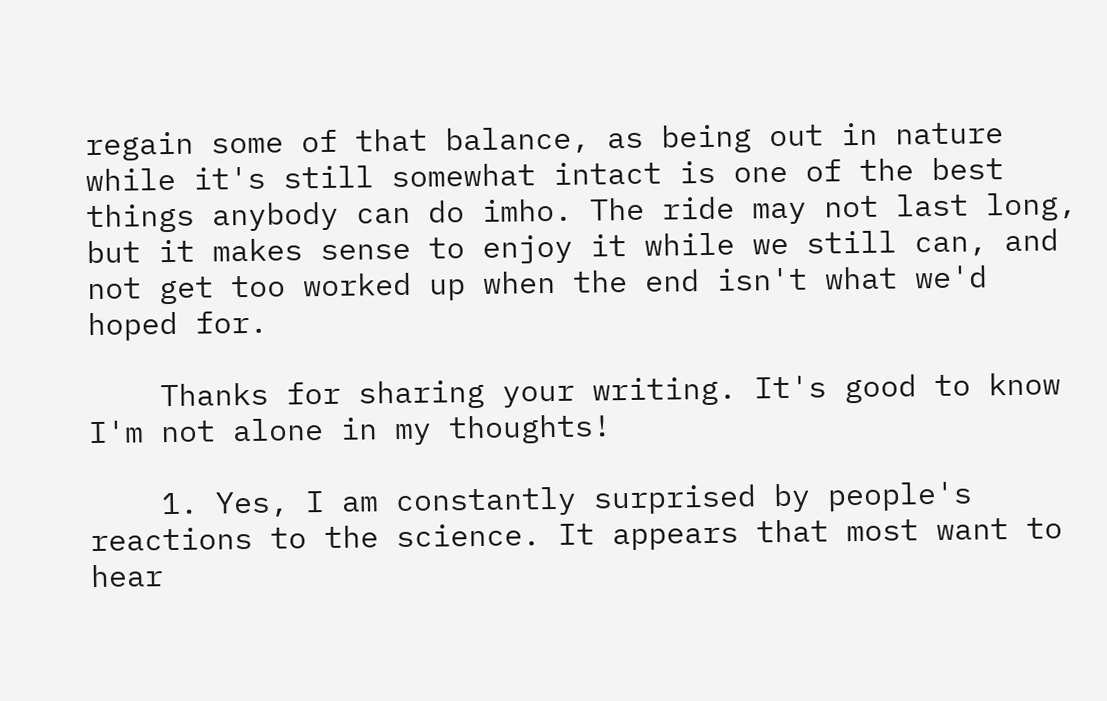regain some of that balance, as being out in nature while it's still somewhat intact is one of the best things anybody can do imho. The ride may not last long, but it makes sense to enjoy it while we still can, and not get too worked up when the end isn't what we'd hoped for.

    Thanks for sharing your writing. It's good to know I'm not alone in my thoughts!

    1. Yes, I am constantly surprised by people's reactions to the science. It appears that most want to hear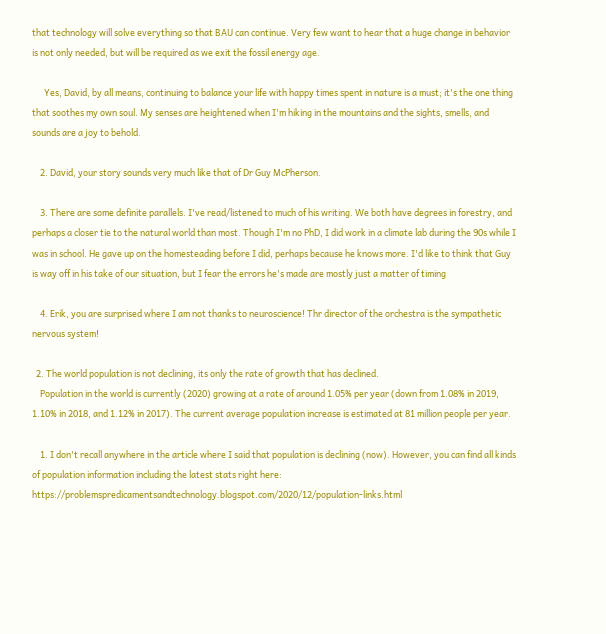that technology will solve everything so that BAU can continue. Very few want to hear that a huge change in behavior is not only needed, but will be required as we exit the fossil energy age.

      Yes, David, by all means, continuing to balance your life with happy times spent in nature is a must; it's the one thing that soothes my own soul. My senses are heightened when I'm hiking in the mountains and the sights, smells, and sounds are a joy to behold.

    2. David, your story sounds very much like that of Dr Guy McPherson.

    3. There are some definite parallels. I've read/listened to much of his writing. We both have degrees in forestry, and perhaps a closer tie to the natural world than most. Though I'm no PhD, I did work in a climate lab during the 90s while I was in school. He gave up on the homesteading before I did, perhaps because he knows more. I'd like to think that Guy is way off in his take of our situation, but I fear the errors he's made are mostly just a matter of timing

    4. Erik, you are surprised where I am not thanks to neuroscience! Thr director of the orchestra is the sympathetic nervous system!

  2. The world population is not declining, its only the rate of growth that has declined.
    Population in the world is currently (2020) growing at a rate of around 1.05% per year (down from 1.08% in 2019, 1.10% in 2018, and 1.12% in 2017). The current average population increase is estimated at 81 million people per year.

    1. I don't recall anywhere in the article where I said that population is declining (now). However, you can find all kinds of population information including the latest stats right here: https://problemspredicamentsandtechnology.blogspot.com/2020/12/population-links.html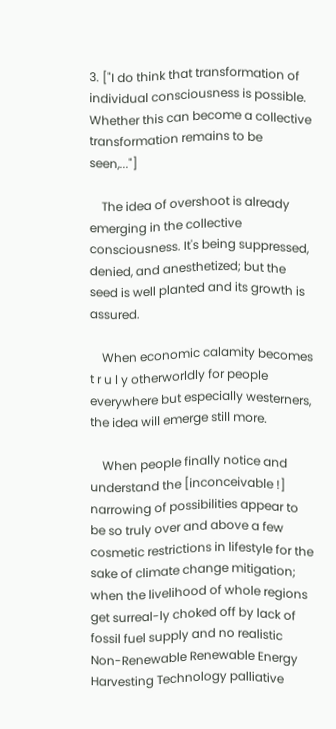3. ["I do think that transformation of individual consciousness is possible. Whether this can become a collective transformation remains to be seen,..."]

    The idea of overshoot is already emerging in the collective consciousness. It's being suppressed, denied, and anesthetized; but the seed is well planted and its growth is assured.

    When economic calamity becomes t r u l y otherworldly for people everywhere but especially westerners, the idea will emerge still more.

    When people finally notice and understand the [inconceivable !] narrowing of possibilities appear to be so truly over and above a few cosmetic restrictions in lifestyle for the sake of climate change mitigation; when the livelihood of whole regions get surreal-ly choked off by lack of fossil fuel supply and no realistic Non-Renewable Renewable Energy Harvesting Technology palliative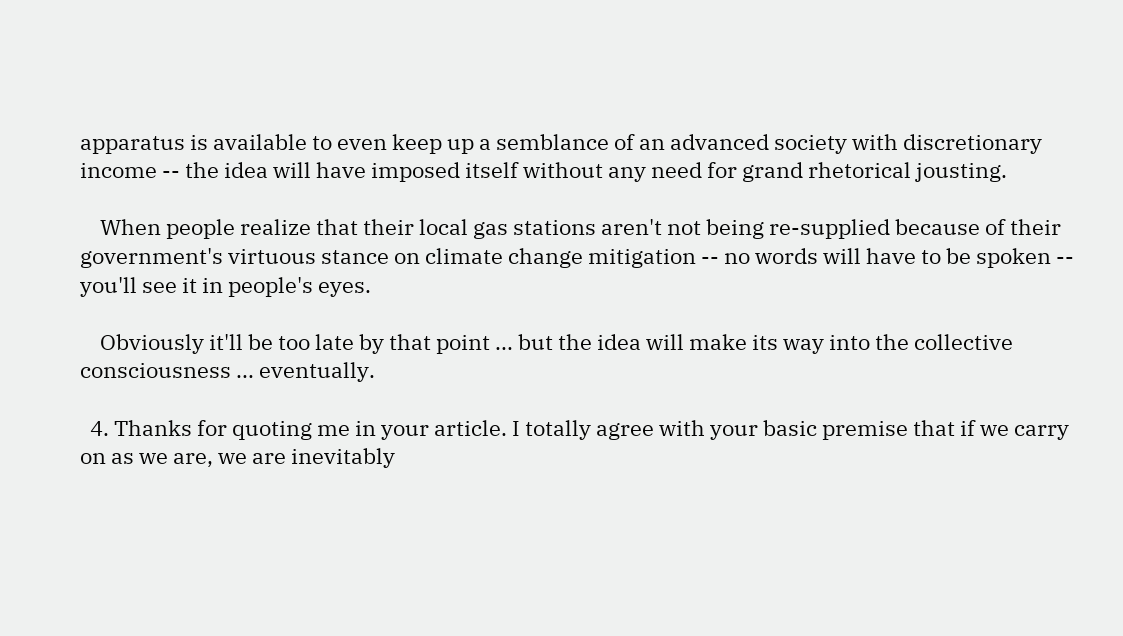apparatus is available to even keep up a semblance of an advanced society with discretionary income -- the idea will have imposed itself without any need for grand rhetorical jousting.

    When people realize that their local gas stations aren't not being re-supplied because of their government's virtuous stance on climate change mitigation -- no words will have to be spoken -- you'll see it in people's eyes.

    Obviously it'll be too late by that point ... but the idea will make its way into the collective consciousness ... eventually.

  4. Thanks for quoting me in your article. I totally agree with your basic premise that if we carry on as we are, we are inevitably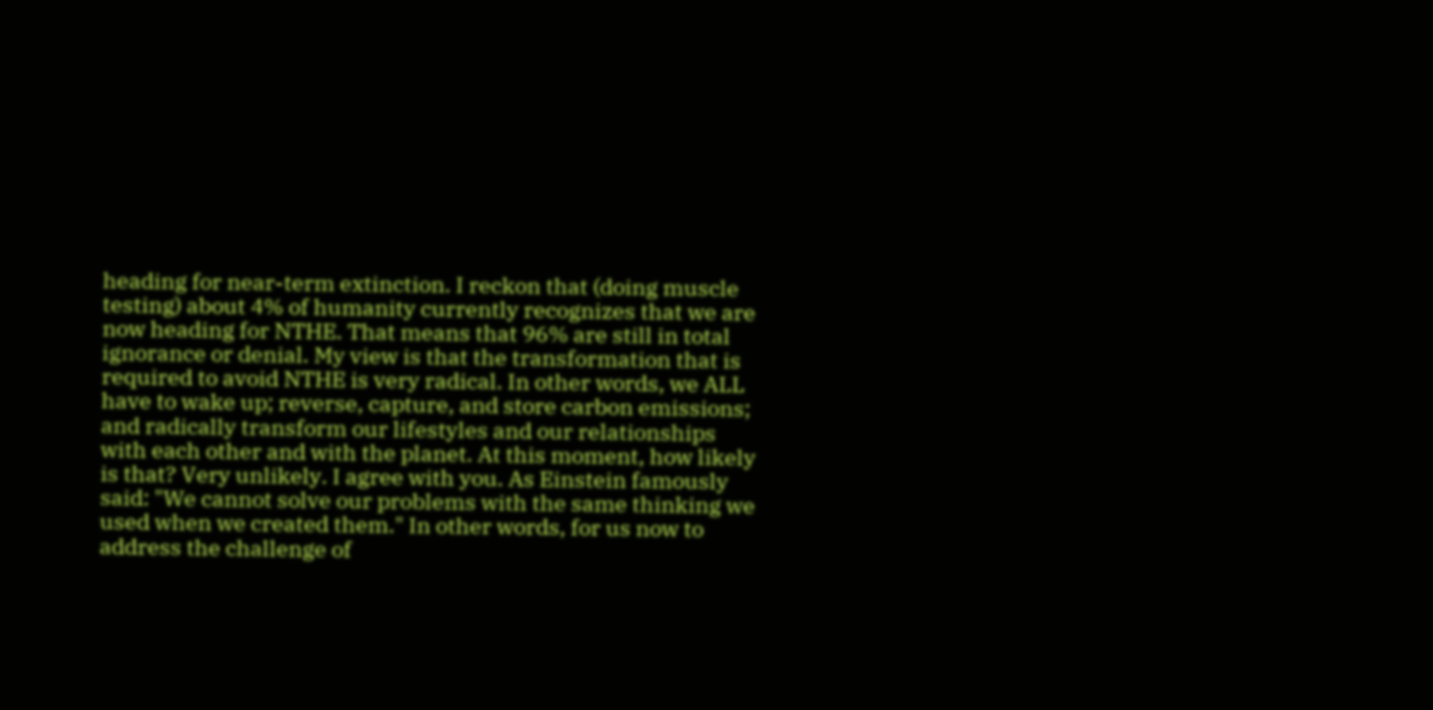heading for near-term extinction. I reckon that (doing muscle testing) about 4% of humanity currently recognizes that we are now heading for NTHE. That means that 96% are still in total ignorance or denial. My view is that the transformation that is required to avoid NTHE is very radical. In other words, we ALL have to wake up; reverse, capture, and store carbon emissions; and radically transform our lifestyles and our relationships with each other and with the planet. At this moment, how likely is that? Very unlikely. I agree with you. As Einstein famously said: "We cannot solve our problems with the same thinking we used when we created them." In other words, for us now to address the challenge of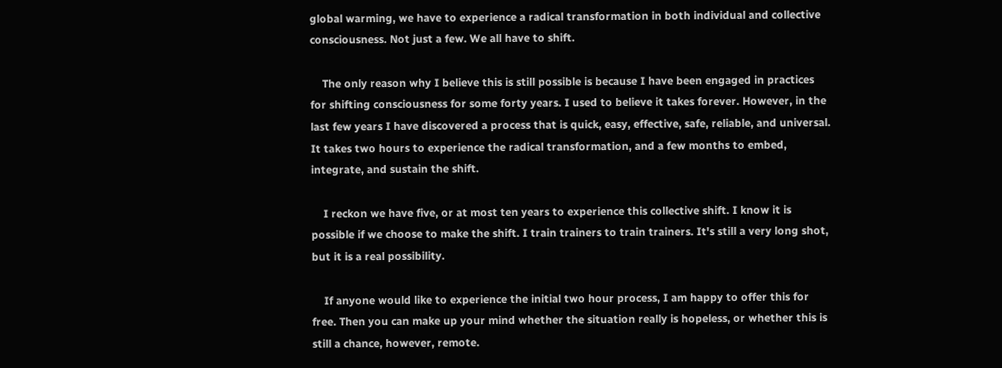global warming, we have to experience a radical transformation in both individual and collective consciousness. Not just a few. We all have to shift.

    The only reason why I believe this is still possible is because I have been engaged in practices for shifting consciousness for some forty years. I used to believe it takes forever. However, in the last few years I have discovered a process that is quick, easy, effective, safe, reliable, and universal. It takes two hours to experience the radical transformation, and a few months to embed, integrate, and sustain the shift.

    I reckon we have five, or at most ten years to experience this collective shift. I know it is possible if we choose to make the shift. I train trainers to train trainers. It's still a very long shot, but it is a real possibility.

    If anyone would like to experience the initial two hour process, I am happy to offer this for free. Then you can make up your mind whether the situation really is hopeless, or whether this is still a chance, however, remote.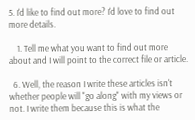5. I'd like to find out more? I'd love to find out more details.

    1. Tell me what you want to find out more about and I will point to the correct file or article.

  6. Well, the reason I write these articles isn't whether people will "go along" with my views or not. I write them because this is what the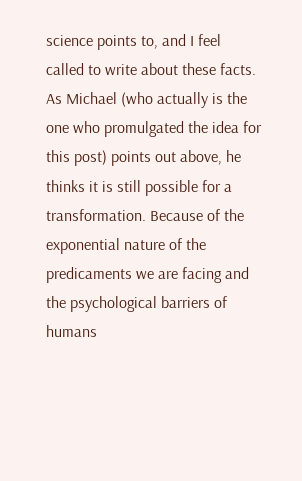science points to, and I feel called to write about these facts. As Michael (who actually is the one who promulgated the idea for this post) points out above, he thinks it is still possible for a transformation. Because of the exponential nature of the predicaments we are facing and the psychological barriers of humans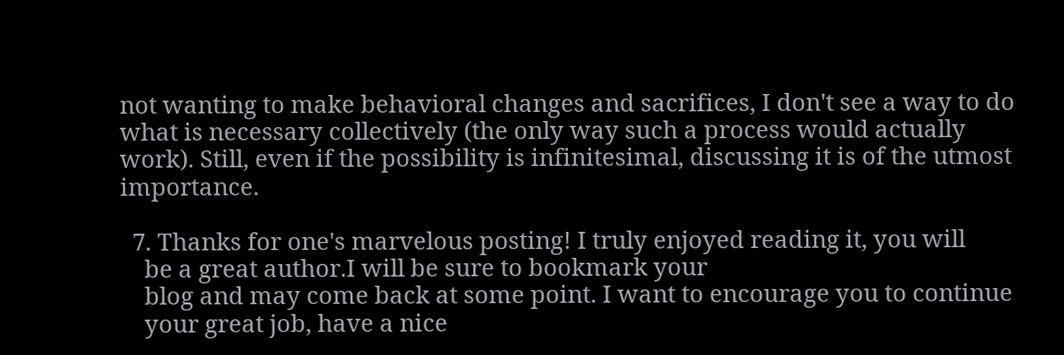not wanting to make behavioral changes and sacrifices, I don't see a way to do what is necessary collectively (the only way such a process would actually work). Still, even if the possibility is infinitesimal, discussing it is of the utmost importance.

  7. Thanks for one's marvelous posting! I truly enjoyed reading it, you will
    be a great author.I will be sure to bookmark your
    blog and may come back at some point. I want to encourage you to continue
    your great job, have a nice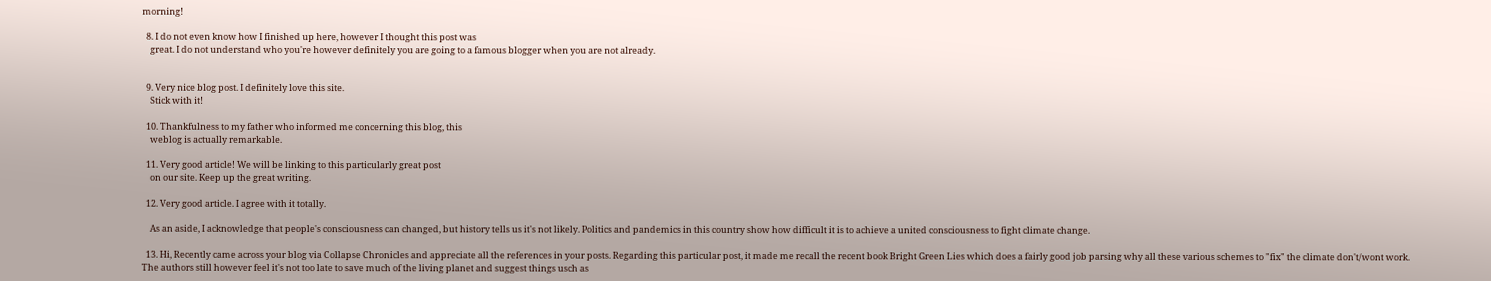morning!

  8. I do not even know how I finished up here, however I thought this post was
    great. I do not understand who you're however definitely you are going to a famous blogger when you are not already.


  9. Very nice blog post. I definitely love this site.
    Stick with it!

  10. Thankfulness to my father who informed me concerning this blog, this
    weblog is actually remarkable.

  11. Very good article! We will be linking to this particularly great post
    on our site. Keep up the great writing.

  12. Very good article. I agree with it totally.

    As an aside, I acknowledge that people's consciousness can changed, but history tells us it's not likely. Politics and pandemics in this country show how difficult it is to achieve a united consciousness to fight climate change.

  13. Hi, Recently came across your blog via Collapse Chronicles and appreciate all the references in your posts. Regarding this particular post, it made me recall the recent book Bright Green Lies which does a fairly good job parsing why all these various schemes to "fix" the climate don't/wont work. The authors still however feel it's not too late to save much of the living planet and suggest things usch as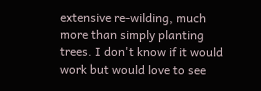extensive re-wilding, much more than simply planting trees. I don't know if it would work but would love to see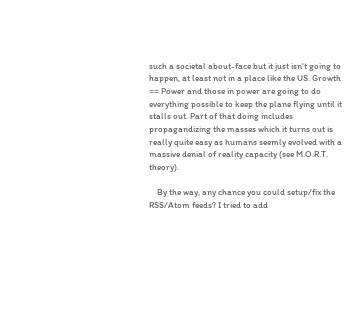such a societal about-face but it just isn't going to happen, at least not in a place like the US. Growth == Power and those in power are going to do everything possible to keep the plane flying until it stalls out. Part of that doing includes propagandizing the masses which it turns out is really quite easy as humans seemly evolved with a massive denial of reality capacity (see M.O.R.T. theory).

    By the way, any chance you could setup/fix the RSS/Atom feeds? I tried to add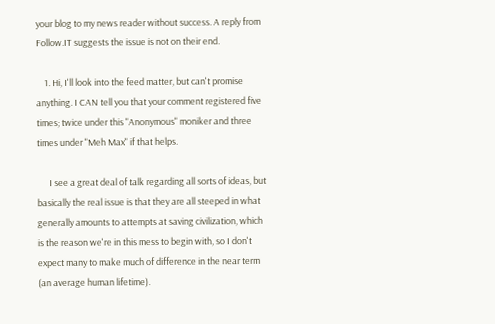your blog to my news reader without success. A reply from Follow.IT suggests the issue is not on their end.

    1. Hi, I'll look into the feed matter, but can't promise anything. I CAN tell you that your comment registered five times; twice under this "Anonymous" moniker and three times under "Meh Max" if that helps.

      I see a great deal of talk regarding all sorts of ideas, but basically the real issue is that they are all steeped in what generally amounts to attempts at saving civilization, which is the reason we're in this mess to begin with, so I don't expect many to make much of difference in the near term (an average human lifetime).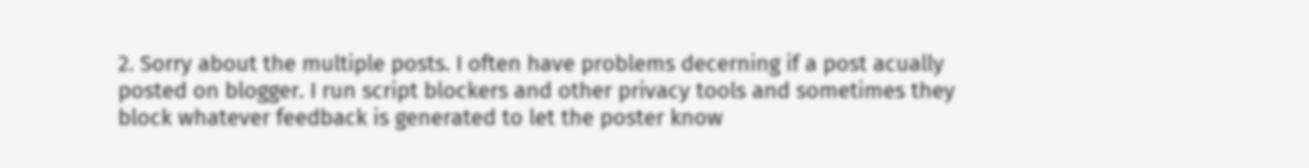2. Sorry about the multiple posts. I often have problems decerning if a post acually posted on blogger. I run script blockers and other privacy tools and sometimes they block whatever feedback is generated to let the poster know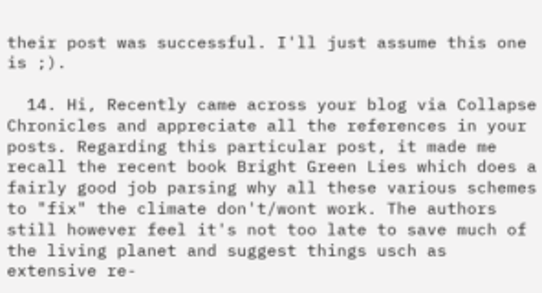their post was successful. I'll just assume this one is ;).

  14. Hi, Recently came across your blog via Collapse Chronicles and appreciate all the references in your posts. Regarding this particular post, it made me recall the recent book Bright Green Lies which does a fairly good job parsing why all these various schemes to "fix" the climate don't/wont work. The authors still however feel it's not too late to save much of the living planet and suggest things usch as extensive re-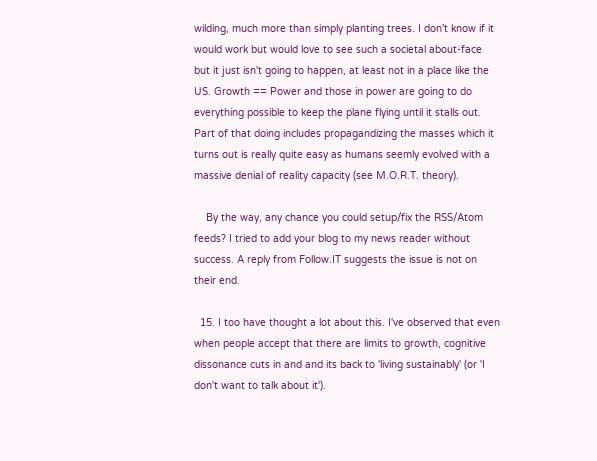wilding, much more than simply planting trees. I don't know if it would work but would love to see such a societal about-face but it just isn't going to happen, at least not in a place like the US. Growth == Power and those in power are going to do everything possible to keep the plane flying until it stalls out. Part of that doing includes propagandizing the masses which it turns out is really quite easy as humans seemly evolved with a massive denial of reality capacity (see M.O.R.T. theory).

    By the way, any chance you could setup/fix the RSS/Atom feeds? I tried to add your blog to my news reader without success. A reply from Follow.IT suggests the issue is not on their end.

  15. I too have thought a lot about this. I've observed that even when people accept that there are limits to growth, cognitive dissonance cuts in and and its back to 'living sustainably' (or 'I don't want to talk about it').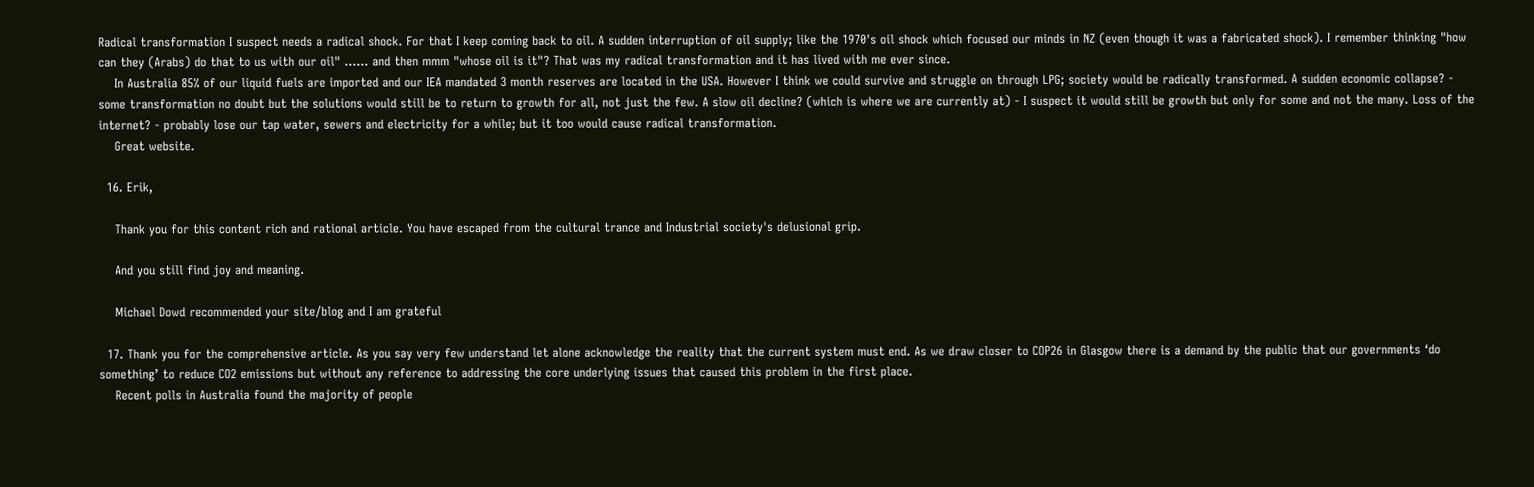Radical transformation I suspect needs a radical shock. For that I keep coming back to oil. A sudden interruption of oil supply; like the 1970's oil shock which focused our minds in NZ (even though it was a fabricated shock). I remember thinking "how can they (Arabs) do that to us with our oil" ...... and then mmm "whose oil is it"? That was my radical transformation and it has lived with me ever since.
    In Australia 85% of our liquid fuels are imported and our IEA mandated 3 month reserves are located in the USA. However I think we could survive and struggle on through LPG; society would be radically transformed. A sudden economic collapse? - some transformation no doubt but the solutions would still be to return to growth for all, not just the few. A slow oil decline? (which is where we are currently at) - I suspect it would still be growth but only for some and not the many. Loss of the internet? - probably lose our tap water, sewers and electricity for a while; but it too would cause radical transformation.
    Great website.

  16. Erik,

    Thank you for this content rich and rational article. You have escaped from the cultural trance and Industrial society's delusional grip.

    And you still find joy and meaning.

    Michael Dowd recommended your site/blog and I am grateful

  17. Thank you for the comprehensive article. As you say very few understand let alone acknowledge the reality that the current system must end. As we draw closer to COP26 in Glasgow there is a demand by the public that our governments ‘do something’ to reduce CO2 emissions but without any reference to addressing the core underlying issues that caused this problem in the first place.
    Recent polls in Australia found the majority of people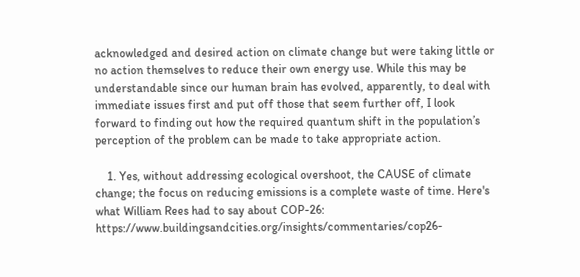acknowledged and desired action on climate change but were taking little or no action themselves to reduce their own energy use. While this may be understandable since our human brain has evolved, apparently, to deal with immediate issues first and put off those that seem further off, I look forward to finding out how the required quantum shift in the population’s perception of the problem can be made to take appropriate action.

    1. Yes, without addressing ecological overshoot, the CAUSE of climate change; the focus on reducing emissions is a complete waste of time. Here's what William Rees had to say about COP-26: https://www.buildingsandcities.org/insights/commentaries/cop26-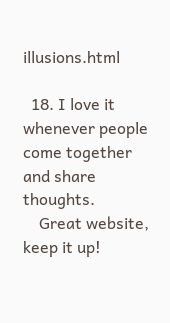illusions.html

  18. I love it whenever people come together and share thoughts.
    Great website, keep it up!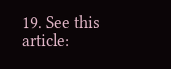19. See this article: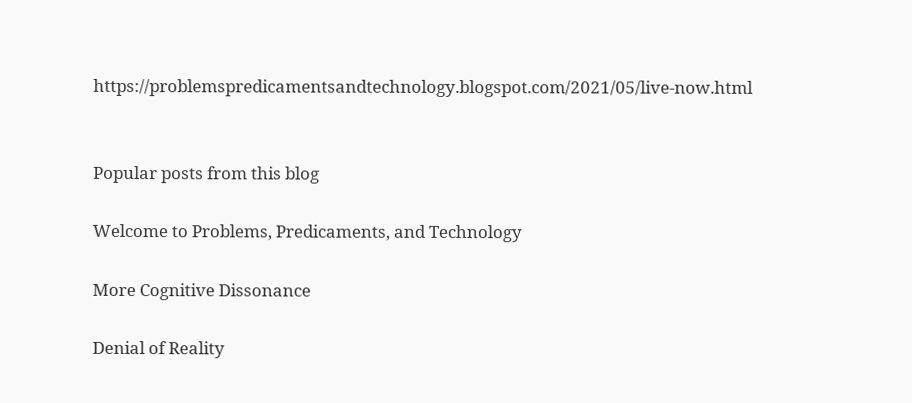https://problemspredicamentsandtechnology.blogspot.com/2021/05/live-now.html


Popular posts from this blog

Welcome to Problems, Predicaments, and Technology

More Cognitive Dissonance

Denial of Reality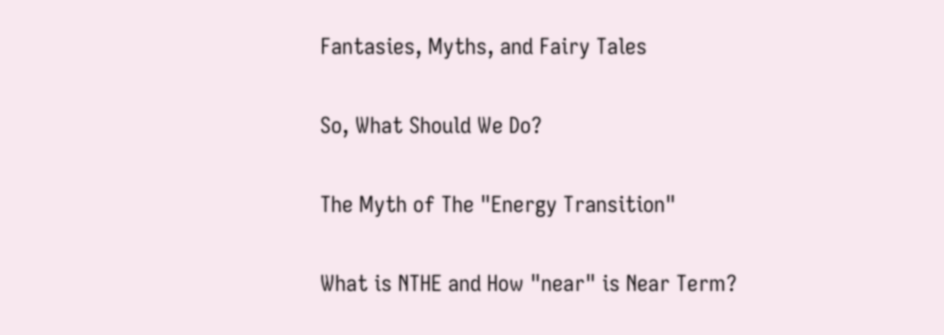Fantasies, Myths, and Fairy Tales

So, What Should We Do?

The Myth of The "Energy Transition"

What is NTHE and How "near" is Near Term?